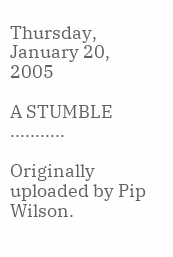Thursday, January 20, 2005

A STUMBLE ...........

Originally uploaded by Pip Wilson.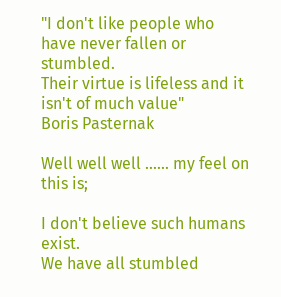"I don't like people who have never fallen or stumbled.
Their virtue is lifeless and it isn't of much value"
Boris Pasternak

Well well well ...... my feel on this is;

I don't believe such humans exist.
We have all stumbled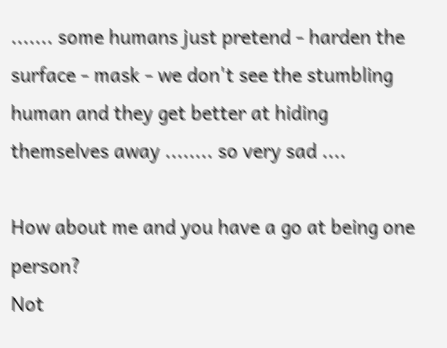....... some humans just pretend - harden the surface - mask - we don't see the stumbling human and they get better at hiding themselves away ........ so very sad ....

How about me and you have a go at being one person?
Not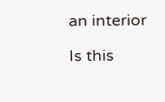an interior

Is this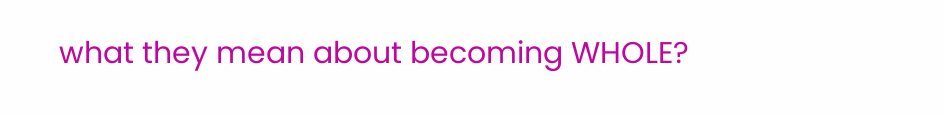what they mean about becoming WHOLE?